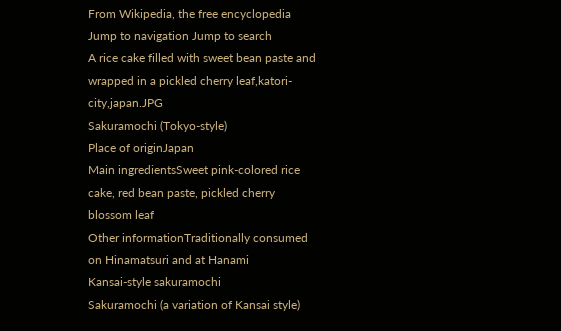From Wikipedia, the free encyclopedia
Jump to navigation Jump to search
A rice cake filled with sweet bean paste and wrapped in a pickled cherry leaf,katori-city,japan.JPG
Sakuramochi (Tokyo-style)
Place of originJapan
Main ingredientsSweet pink-colored rice cake, red bean paste, pickled cherry blossom leaf
Other informationTraditionally consumed on Hinamatsuri and at Hanami
Kansai-style sakuramochi
Sakuramochi (a variation of Kansai style)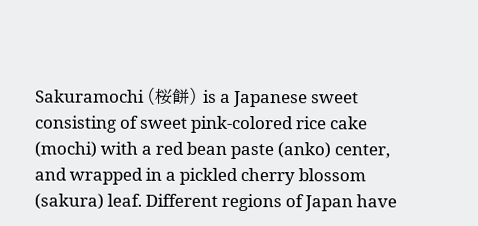Sakuramochi (桜餅) is a Japanese sweet consisting of sweet pink-colored rice cake (mochi) with a red bean paste (anko) center, and wrapped in a pickled cherry blossom (sakura) leaf. Different regions of Japan have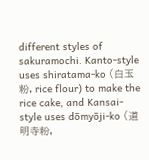different styles of sakuramochi. Kanto-style uses shiratama-ko (白玉粉, rice flour) to make the rice cake, and Kansai-style uses dōmyōji-ko (道明寺粉,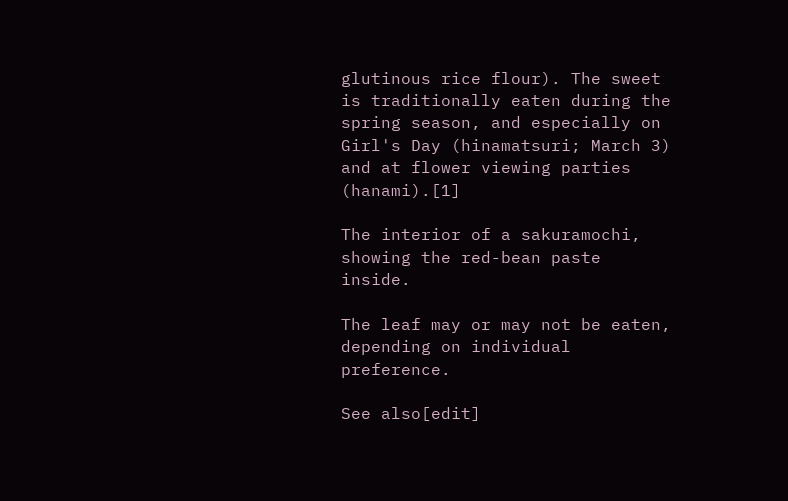glutinous rice flour). The sweet is traditionally eaten during the spring season, and especially on Girl's Day (hinamatsuri; March 3) and at flower viewing parties (hanami).[1]

The interior of a sakuramochi, showing the red-bean paste inside.

The leaf may or may not be eaten, depending on individual preference.

See also[edit]